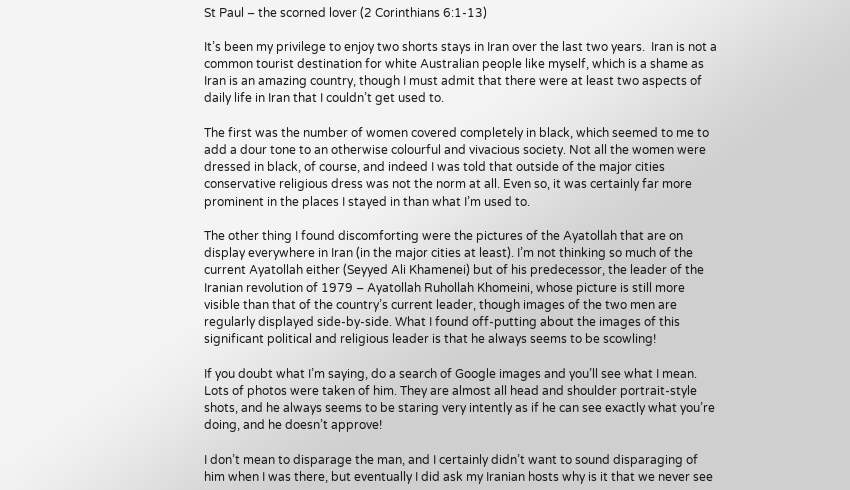St Paul – the scorned lover (2 Corinthians 6:1-13)

It’s been my privilege to enjoy two shorts stays in Iran over the last two years.  Iran is not a common tourist destination for white Australian people like myself, which is a shame as Iran is an amazing country, though I must admit that there were at least two aspects of daily life in Iran that I couldn’t get used to.

The first was the number of women covered completely in black, which seemed to me to add a dour tone to an otherwise colourful and vivacious society. Not all the women were dressed in black, of course, and indeed I was told that outside of the major cities conservative religious dress was not the norm at all. Even so, it was certainly far more prominent in the places I stayed in than what I’m used to.

The other thing I found discomforting were the pictures of the Ayatollah that are on display everywhere in Iran (in the major cities at least). I’m not thinking so much of the current Ayatollah either (Seyyed Ali Khamenei) but of his predecessor, the leader of the Iranian revolution of 1979 – Ayatollah Ruhollah Khomeini, whose picture is still more visible than that of the country’s current leader, though images of the two men are regularly displayed side-by-side. What I found off-putting about the images of this significant political and religious leader is that he always seems to be scowling!

If you doubt what I’m saying, do a search of Google images and you’ll see what I mean. Lots of photos were taken of him. They are almost all head and shoulder portrait-style shots, and he always seems to be staring very intently as if he can see exactly what you’re doing, and he doesn’t approve!

I don’t mean to disparage the man, and I certainly didn’t want to sound disparaging of him when I was there, but eventually I did ask my Iranian hosts why is it that we never see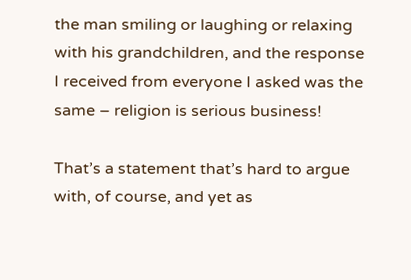the man smiling or laughing or relaxing with his grandchildren, and the response I received from everyone I asked was the same – religion is serious business!

That’s a statement that’s hard to argue with, of course, and yet as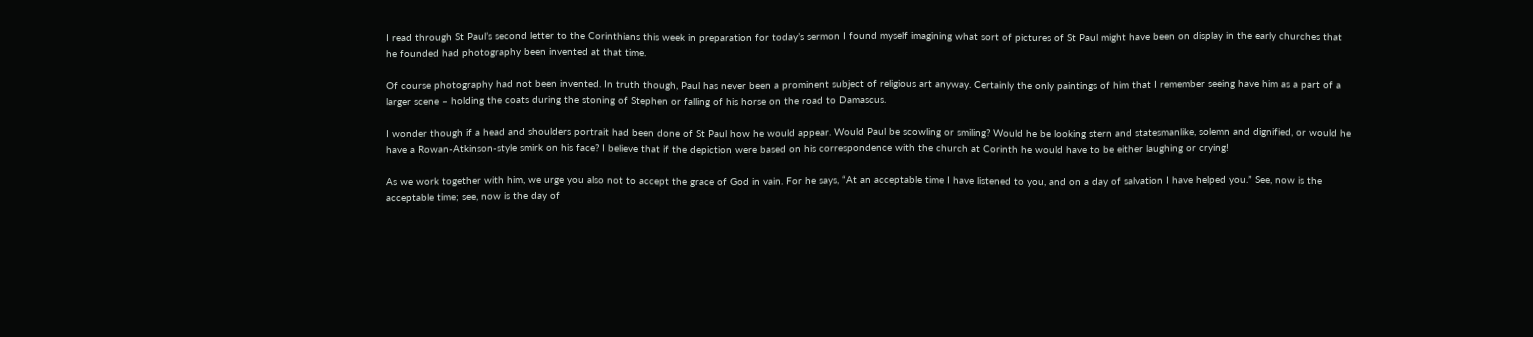I read through St Paul’s second letter to the Corinthians this week in preparation for today’s sermon I found myself imagining what sort of pictures of St Paul might have been on display in the early churches that he founded had photography been invented at that time.

Of course photography had not been invented. In truth though, Paul has never been a prominent subject of religious art anyway. Certainly the only paintings of him that I remember seeing have him as a part of a larger scene – holding the coats during the stoning of Stephen or falling of his horse on the road to Damascus.

I wonder though if a head and shoulders portrait had been done of St Paul how he would appear. Would Paul be scowling or smiling? Would he be looking stern and statesmanlike, solemn and dignified, or would he have a Rowan-Atkinson-style smirk on his face? I believe that if the depiction were based on his correspondence with the church at Corinth he would have to be either laughing or crying!

As we work together with him, we urge you also not to accept the grace of God in vain. For he says, “At an acceptable time I have listened to you, and on a day of salvation I have helped you.” See, now is the acceptable time; see, now is the day of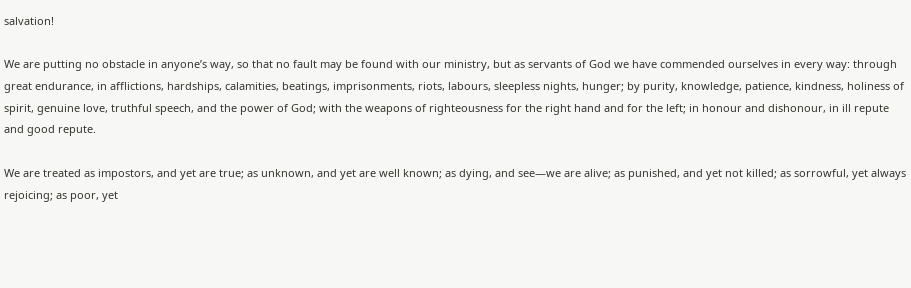salvation!

We are putting no obstacle in anyone’s way, so that no fault may be found with our ministry, but as servants of God we have commended ourselves in every way: through great endurance, in afflictions, hardships, calamities, beatings, imprisonments, riots, labours, sleepless nights, hunger; by purity, knowledge, patience, kindness, holiness of spirit, genuine love, truthful speech, and the power of God; with the weapons of righteousness for the right hand and for the left; in honour and dishonour, in ill repute and good repute.

We are treated as impostors, and yet are true; as unknown, and yet are well known; as dying, and see—we are alive; as punished, and yet not killed; as sorrowful, yet always rejoicing; as poor, yet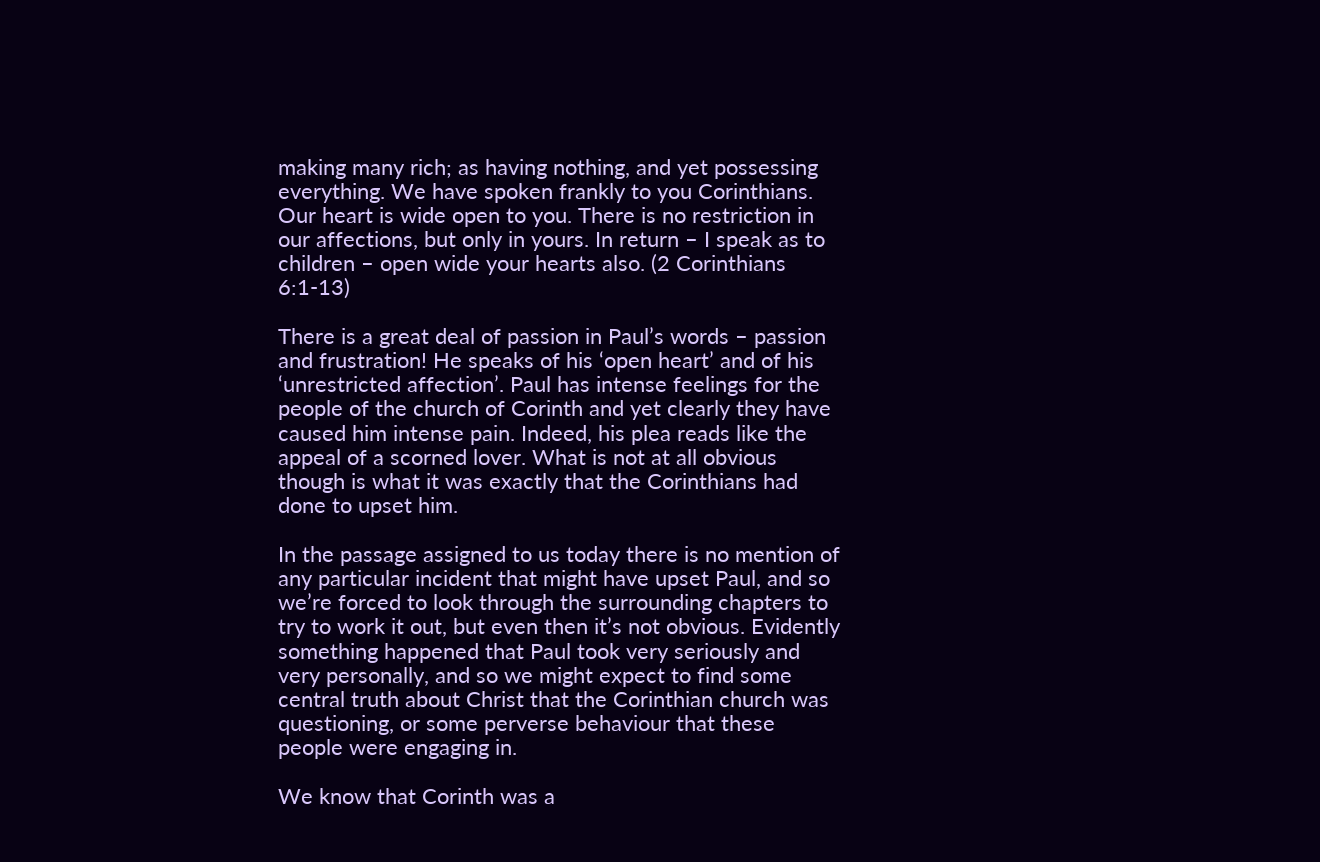making many rich; as having nothing, and yet possessing everything. We have spoken frankly to you Corinthians. Our heart is wide open to you. There is no restriction in our affections, but only in yours. In return – I speak as to children – open wide your hearts also. (2 Corinthians 6:1-13)

There is a great deal of passion in Paul’s words – passion and frustration! He speaks of his ‘open heart’ and of his ‘unrestricted affection’. Paul has intense feelings for the people of the church of Corinth and yet clearly they have caused him intense pain. Indeed, his plea reads like the appeal of a scorned lover. What is not at all obvious though is what it was exactly that the Corinthians had done to upset him.

In the passage assigned to us today there is no mention of any particular incident that might have upset Paul, and so we’re forced to look through the surrounding chapters to try to work it out, but even then it’s not obvious. Evidently something happened that Paul took very seriously and very personally, and so we might expect to find some central truth about Christ that the Corinthian church was questioning, or some perverse behaviour that these people were engaging in.

We know that Corinth was a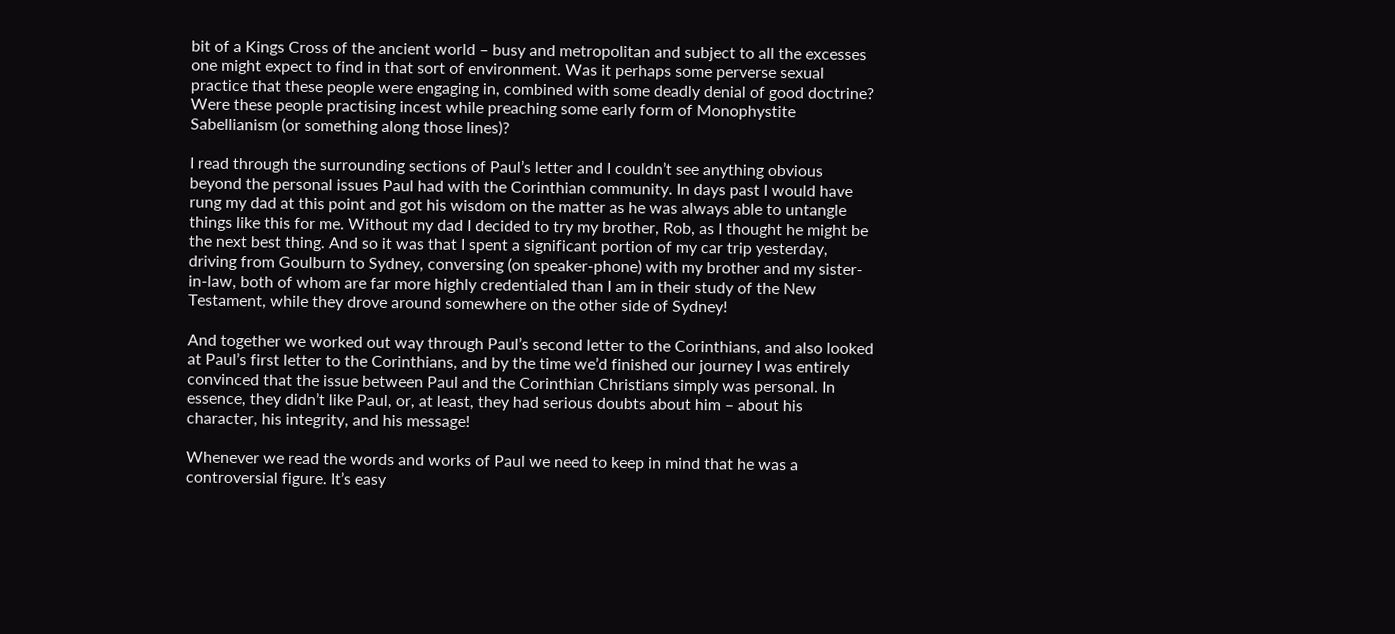bit of a Kings Cross of the ancient world – busy and metropolitan and subject to all the excesses one might expect to find in that sort of environment. Was it perhaps some perverse sexual practice that these people were engaging in, combined with some deadly denial of good doctrine? Were these people practising incest while preaching some early form of Monophystite Sabellianism (or something along those lines)?

I read through the surrounding sections of Paul’s letter and I couldn’t see anything obvious beyond the personal issues Paul had with the Corinthian community. In days past I would have rung my dad at this point and got his wisdom on the matter as he was always able to untangle things like this for me. Without my dad I decided to try my brother, Rob, as I thought he might be the next best thing. And so it was that I spent a significant portion of my car trip yesterday, driving from Goulburn to Sydney, conversing (on speaker-phone) with my brother and my sister-in-law, both of whom are far more highly credentialed than I am in their study of the New Testament, while they drove around somewhere on the other side of Sydney!

And together we worked out way through Paul’s second letter to the Corinthians, and also looked at Paul’s first letter to the Corinthians, and by the time we’d finished our journey I was entirely convinced that the issue between Paul and the Corinthian Christians simply was personal. In essence, they didn’t like Paul, or, at least, they had serious doubts about him – about his character, his integrity, and his message!

Whenever we read the words and works of Paul we need to keep in mind that he was a controversial figure. It’s easy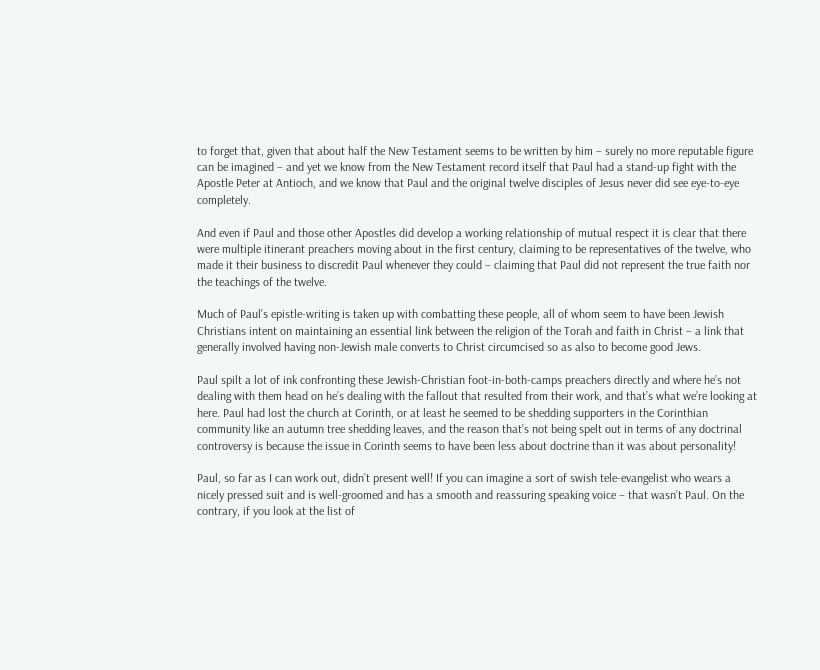to forget that, given that about half the New Testament seems to be written by him – surely no more reputable figure can be imagined – and yet we know from the New Testament record itself that Paul had a stand-up fight with the Apostle Peter at Antioch, and we know that Paul and the original twelve disciples of Jesus never did see eye-to-eye completely.

And even if Paul and those other Apostles did develop a working relationship of mutual respect it is clear that there were multiple itinerant preachers moving about in the first century, claiming to be representatives of the twelve, who made it their business to discredit Paul whenever they could – claiming that Paul did not represent the true faith nor the teachings of the twelve.

Much of Paul’s epistle-writing is taken up with combatting these people, all of whom seem to have been Jewish Christians intent on maintaining an essential link between the religion of the Torah and faith in Christ – a link that generally involved having non-Jewish male converts to Christ circumcised so as also to become good Jews.

Paul spilt a lot of ink confronting these Jewish-Christian foot-in-both-camps preachers directly and where he’s not dealing with them head on he’s dealing with the fallout that resulted from their work, and that’s what we’re looking at here. Paul had lost the church at Corinth, or at least he seemed to be shedding supporters in the Corinthian community like an autumn tree shedding leaves, and the reason that’s not being spelt out in terms of any doctrinal controversy is because the issue in Corinth seems to have been less about doctrine than it was about personality!

Paul, so far as I can work out, didn’t present well! If you can imagine a sort of swish tele-evangelist who wears a nicely pressed suit and is well-groomed and has a smooth and reassuring speaking voice – that wasn’t Paul. On the contrary, if you look at the list of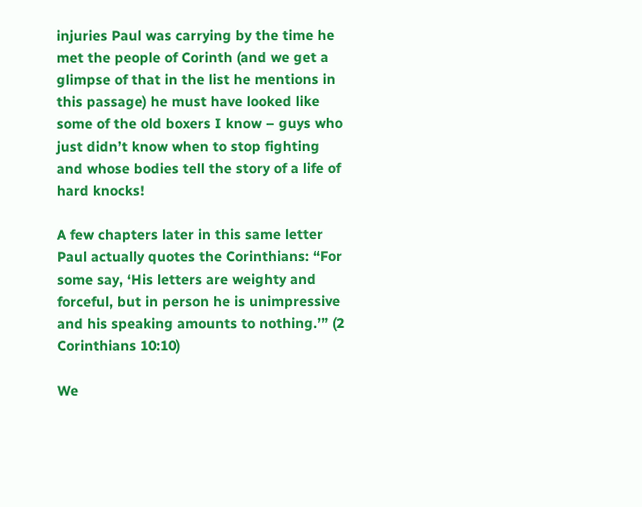injuries Paul was carrying by the time he met the people of Corinth (and we get a glimpse of that in the list he mentions in this passage) he must have looked like some of the old boxers I know – guys who just didn’t know when to stop fighting and whose bodies tell the story of a life of hard knocks!

A few chapters later in this same letter Paul actually quotes the Corinthians: “For some say, ‘His letters are weighty and forceful, but in person he is unimpressive and his speaking amounts to nothing.’” (2 Corinthians 10:10)

We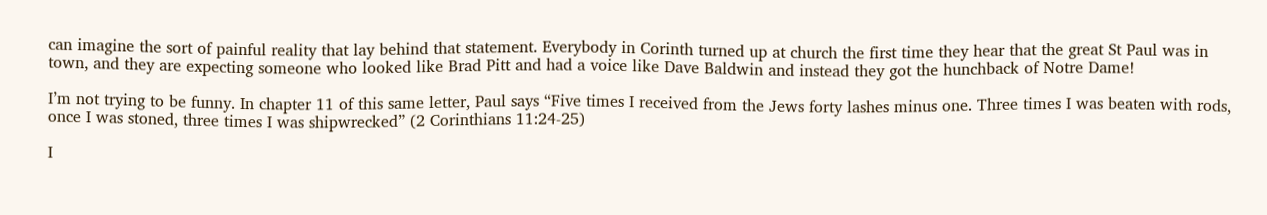can imagine the sort of painful reality that lay behind that statement. Everybody in Corinth turned up at church the first time they hear that the great St Paul was in town, and they are expecting someone who looked like Brad Pitt and had a voice like Dave Baldwin and instead they got the hunchback of Notre Dame!

I’m not trying to be funny. In chapter 11 of this same letter, Paul says “Five times I received from the Jews forty lashes minus one. Three times I was beaten with rods, once I was stoned, three times I was shipwrecked” (2 Corinthians 11:24-25)

I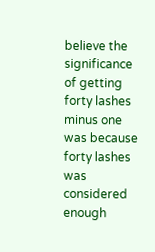believe the significance of getting forty lashes minus one was because forty lashes was considered enough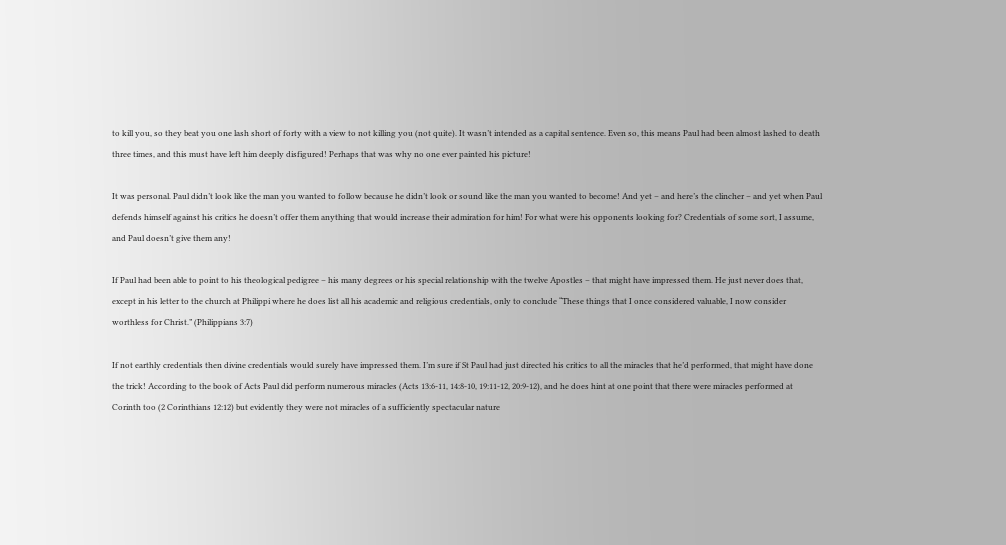to kill you, so they beat you one lash short of forty with a view to not killing you (not quite). It wasn’t intended as a capital sentence. Even so, this means Paul had been almost lashed to death three times, and this must have left him deeply disfigured! Perhaps that was why no one ever painted his picture!

It was personal. Paul didn’t look like the man you wanted to follow because he didn’t look or sound like the man you wanted to become! And yet – and here’s the clincher – and yet when Paul defends himself against his critics he doesn’t offer them anything that would increase their admiration for him! For what were his opponents looking for? Credentials of some sort, I assume, and Paul doesn’t give them any!

If Paul had been able to point to his theological pedigree – his many degrees or his special relationship with the twelve Apostles – that might have impressed them. He just never does that, except in his letter to the church at Philippi where he does list all his academic and religious credentials, only to conclude “These things that I once considered valuable, I now consider worthless for Christ.” (Philippians 3:7)

If not earthly credentials then divine credentials would surely have impressed them. I’m sure if St Paul had just directed his critics to all the miracles that he’d performed, that might have done the trick! According to the book of Acts Paul did perform numerous miracles (Acts 13:6-11, 14:8-10, 19:11-12, 20:9-12), and he does hint at one point that there were miracles performed at Corinth too (2 Corinthians 12:12) but evidently they were not miracles of a sufficiently spectacular nature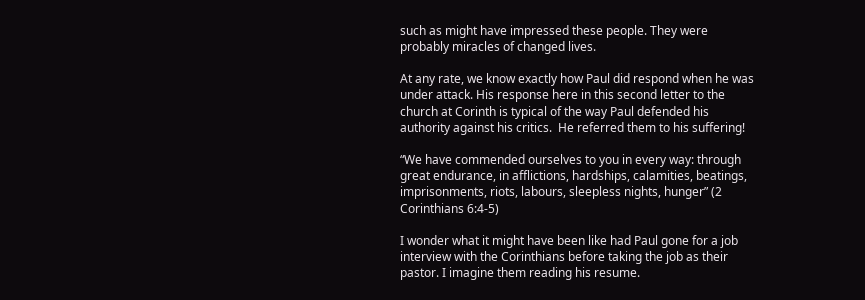such as might have impressed these people. They were probably miracles of changed lives.

At any rate, we know exactly how Paul did respond when he was under attack. His response here in this second letter to the church at Corinth is typical of the way Paul defended his authority against his critics.  He referred them to his suffering!

“We have commended ourselves to you in every way: through great endurance, in afflictions, hardships, calamities, beatings, imprisonments, riots, labours, sleepless nights, hunger” (2 Corinthians 6:4-5)

I wonder what it might have been like had Paul gone for a job interview with the Corinthians before taking the job as their pastor. I imagine them reading his resume.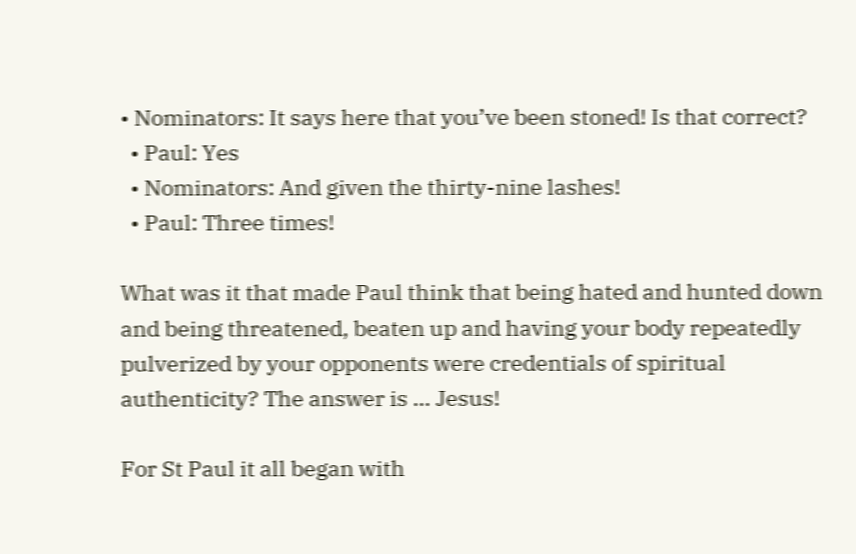• Nominators: It says here that you’ve been stoned! Is that correct?
  • Paul: Yes
  • Nominators: And given the thirty-nine lashes!
  • Paul: Three times!

What was it that made Paul think that being hated and hunted down and being threatened, beaten up and having your body repeatedly pulverized by your opponents were credentials of spiritual authenticity? The answer is … Jesus!

For St Paul it all began with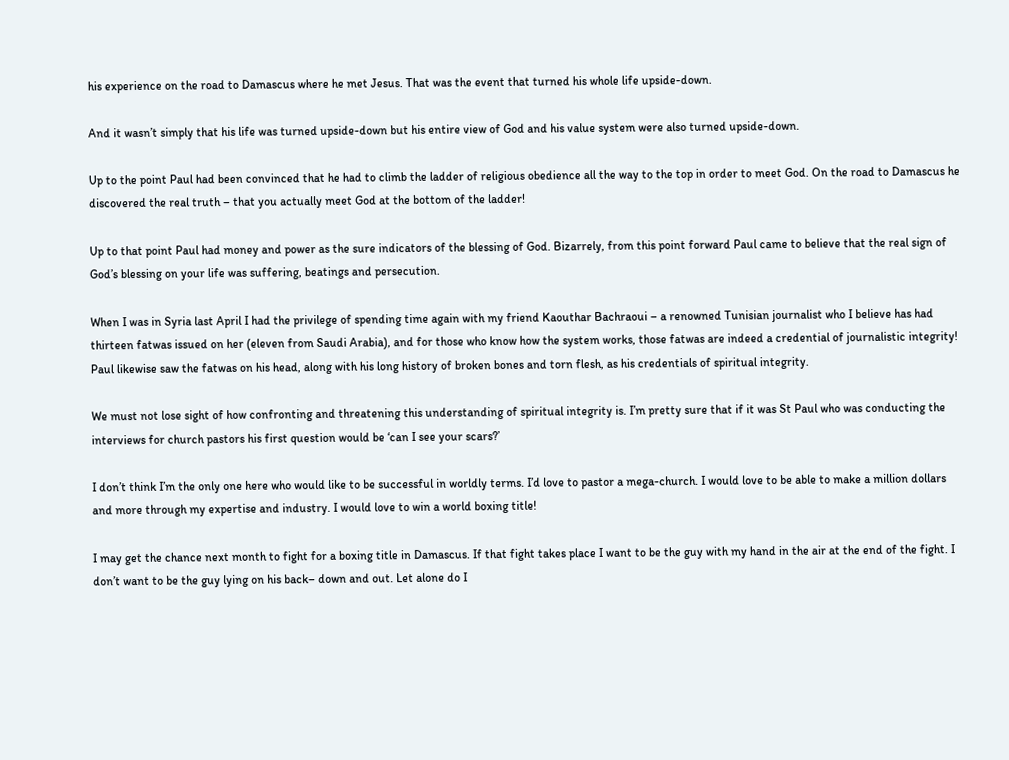his experience on the road to Damascus where he met Jesus. That was the event that turned his whole life upside-down.

And it wasn’t simply that his life was turned upside-down but his entire view of God and his value system were also turned upside-down.

Up to the point Paul had been convinced that he had to climb the ladder of religious obedience all the way to the top in order to meet God. On the road to Damascus he discovered the real truth – that you actually meet God at the bottom of the ladder!

Up to that point Paul had money and power as the sure indicators of the blessing of God. Bizarrely, from this point forward Paul came to believe that the real sign of God’s blessing on your life was suffering, beatings and persecution.

When I was in Syria last April I had the privilege of spending time again with my friend Kaouthar Bachraoui – a renowned Tunisian journalist who I believe has had thirteen fatwas issued on her (eleven from Saudi Arabia), and for those who know how the system works, those fatwas are indeed a credential of journalistic integrity! Paul likewise saw the fatwas on his head, along with his long history of broken bones and torn flesh, as his credentials of spiritual integrity.

We must not lose sight of how confronting and threatening this understanding of spiritual integrity is. I’m pretty sure that if it was St Paul who was conducting the interviews for church pastors his first question would be ‘can I see your scars?’

I don’t think I’m the only one here who would like to be successful in worldly terms. I’d love to pastor a mega-church. I would love to be able to make a million dollars and more through my expertise and industry. I would love to win a world boxing title!

I may get the chance next month to fight for a boxing title in Damascus. If that fight takes place I want to be the guy with my hand in the air at the end of the fight. I don’t want to be the guy lying on his back– down and out. Let alone do I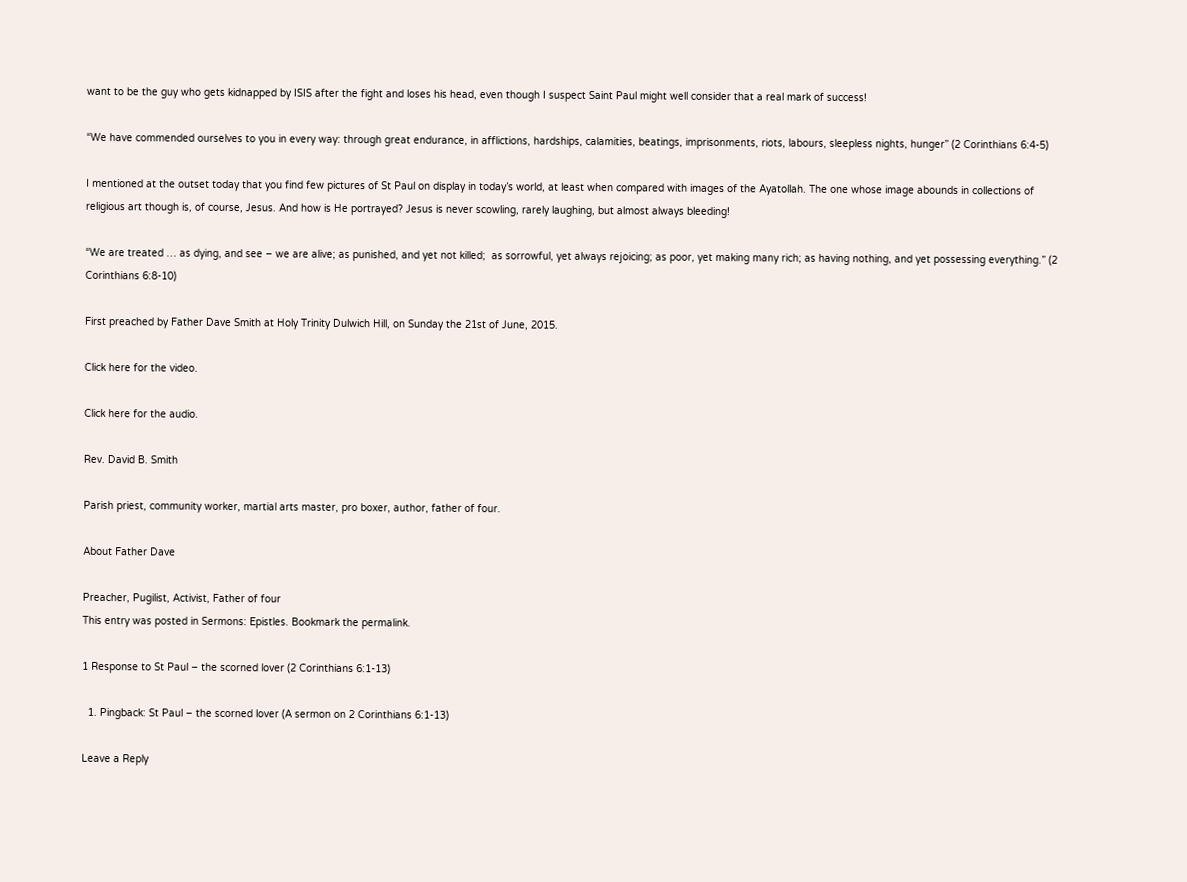want to be the guy who gets kidnapped by ISIS after the fight and loses his head, even though I suspect Saint Paul might well consider that a real mark of success!

“We have commended ourselves to you in every way: through great endurance, in afflictions, hardships, calamities, beatings, imprisonments, riots, labours, sleepless nights, hunger” (2 Corinthians 6:4-5)

I mentioned at the outset today that you find few pictures of St Paul on display in today’s world, at least when compared with images of the Ayatollah. The one whose image abounds in collections of religious art though is, of course, Jesus. And how is He portrayed? Jesus is never scowling, rarely laughing, but almost always bleeding!

“We are treated … as dying, and see – we are alive; as punished, and yet not killed;  as sorrowful, yet always rejoicing; as poor, yet making many rich; as having nothing, and yet possessing everything.” (2 Corinthians 6:8-10)

First preached by Father Dave Smith at Holy Trinity Dulwich Hill, on Sunday the 21st of June, 2015.

Click here for the video.

Click here for the audio.

Rev. David B. Smith

Parish priest, community worker, martial arts master, pro boxer, author, father of four.

About Father Dave

Preacher, Pugilist, Activist, Father of four
This entry was posted in Sermons: Epistles. Bookmark the permalink.

1 Response to St Paul – the scorned lover (2 Corinthians 6:1-13)

  1. Pingback: St Paul – the scorned lover (A sermon on 2 Corinthians 6:1-13)

Leave a Reply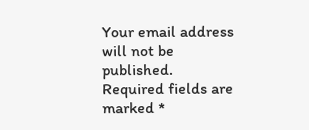Your email address will not be published. Required fields are marked *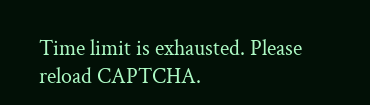Time limit is exhausted. Please reload CAPTCHA.